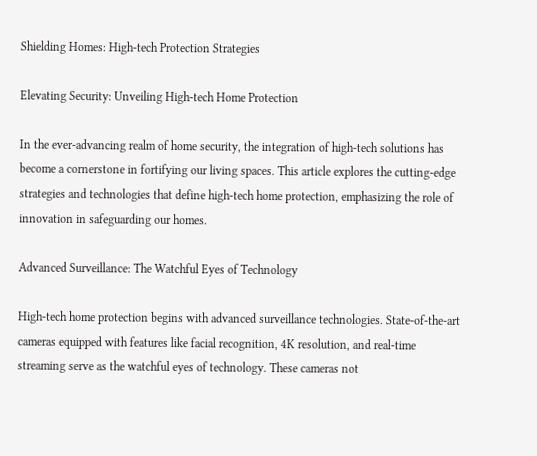Shielding Homes: High-tech Protection Strategies

Elevating Security: Unveiling High-tech Home Protection

In the ever-advancing realm of home security, the integration of high-tech solutions has become a cornerstone in fortifying our living spaces. This article explores the cutting-edge strategies and technologies that define high-tech home protection, emphasizing the role of innovation in safeguarding our homes.

Advanced Surveillance: The Watchful Eyes of Technology

High-tech home protection begins with advanced surveillance technologies. State-of-the-art cameras equipped with features like facial recognition, 4K resolution, and real-time streaming serve as the watchful eyes of technology. These cameras not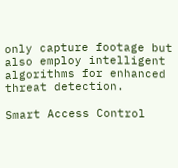only capture footage but also employ intelligent algorithms for enhanced threat detection.

Smart Access Control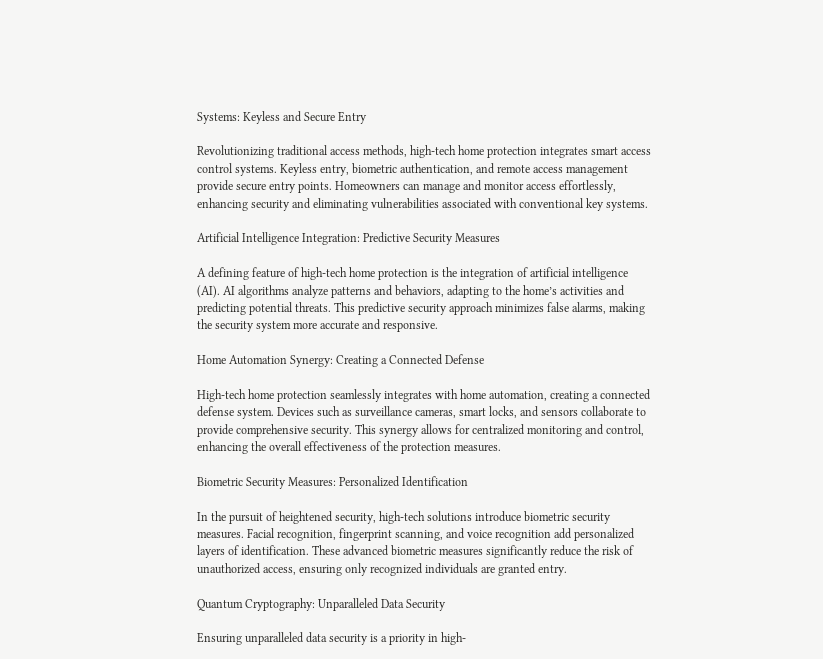Systems: Keyless and Secure Entry

Revolutionizing traditional access methods, high-tech home protection integrates smart access control systems. Keyless entry, biometric authentication, and remote access management provide secure entry points. Homeowners can manage and monitor access effortlessly, enhancing security and eliminating vulnerabilities associated with conventional key systems.

Artificial Intelligence Integration: Predictive Security Measures

A defining feature of high-tech home protection is the integration of artificial intelligence (AI). AI algorithms analyze patterns and behaviors, adapting to the home’s activities and predicting potential threats. This predictive security approach minimizes false alarms, making the security system more accurate and responsive.

Home Automation Synergy: Creating a Connected Defense

High-tech home protection seamlessly integrates with home automation, creating a connected defense system. Devices such as surveillance cameras, smart locks, and sensors collaborate to provide comprehensive security. This synergy allows for centralized monitoring and control, enhancing the overall effectiveness of the protection measures.

Biometric Security Measures: Personalized Identification

In the pursuit of heightened security, high-tech solutions introduce biometric security measures. Facial recognition, fingerprint scanning, and voice recognition add personalized layers of identification. These advanced biometric measures significantly reduce the risk of unauthorized access, ensuring only recognized individuals are granted entry.

Quantum Cryptography: Unparalleled Data Security

Ensuring unparalleled data security is a priority in high-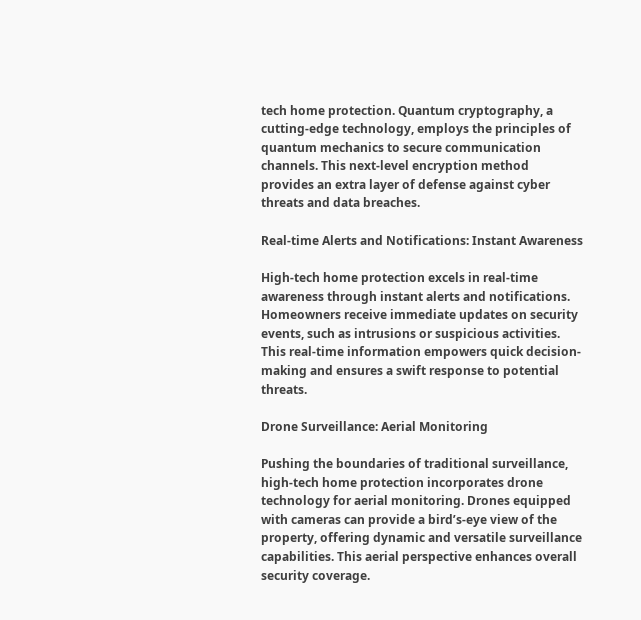tech home protection. Quantum cryptography, a cutting-edge technology, employs the principles of quantum mechanics to secure communication channels. This next-level encryption method provides an extra layer of defense against cyber threats and data breaches.

Real-time Alerts and Notifications: Instant Awareness

High-tech home protection excels in real-time awareness through instant alerts and notifications. Homeowners receive immediate updates on security events, such as intrusions or suspicious activities. This real-time information empowers quick decision-making and ensures a swift response to potential threats.

Drone Surveillance: Aerial Monitoring

Pushing the boundaries of traditional surveillance, high-tech home protection incorporates drone technology for aerial monitoring. Drones equipped with cameras can provide a bird’s-eye view of the property, offering dynamic and versatile surveillance capabilities. This aerial perspective enhances overall security coverage.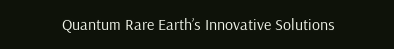Quantum Rare Earth’s Innovative Solutions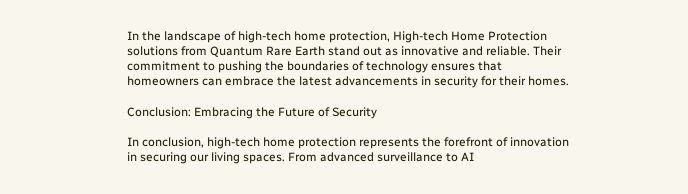In the landscape of high-tech home protection, High-tech Home Protection solutions from Quantum Rare Earth stand out as innovative and reliable. Their commitment to pushing the boundaries of technology ensures that homeowners can embrace the latest advancements in security for their homes.

Conclusion: Embracing the Future of Security

In conclusion, high-tech home protection represents the forefront of innovation in securing our living spaces. From advanced surveillance to AI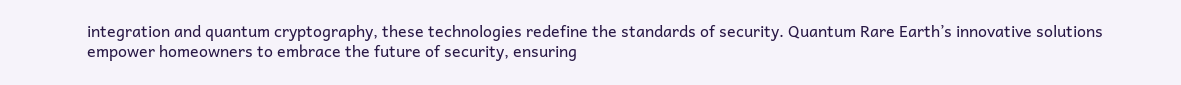integration and quantum cryptography, these technologies redefine the standards of security. Quantum Rare Earth’s innovative solutions empower homeowners to embrace the future of security, ensuring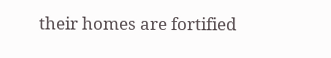their homes are fortified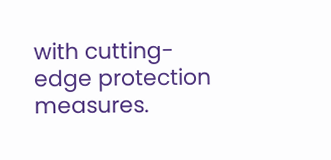with cutting-edge protection measures.